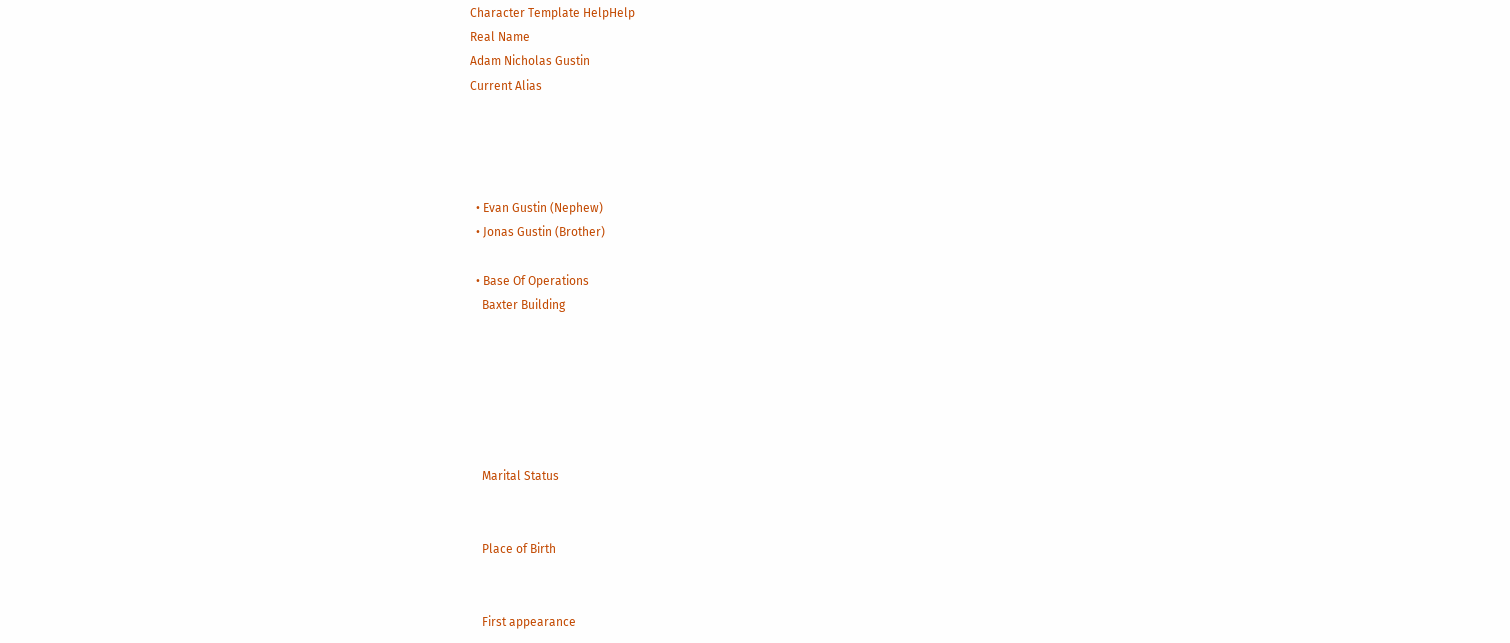Character Template HelpHelp
Real Name
Adam Nicholas Gustin
Current Alias




  • Evan Gustin (Nephew)
  • Jonas Gustin (Brother)

  • Base Of Operations
    Baxter Building






    Marital Status


    Place of Birth


    First appearance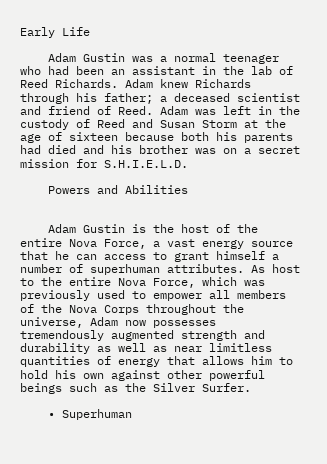Early Life

    Adam Gustin was a normal teenager who had been an assistant in the lab of Reed Richards. Adam knew Richards through his father; a deceased scientist and friend of Reed. Adam was left in the custody of Reed and Susan Storm at the age of sixteen because both his parents had died and his brother was on a secret mission for S.H.I.E.L.D.

    Powers and Abilities


    Adam Gustin is the host of the entire Nova Force, a vast energy source that he can access to grant himself a number of superhuman attributes. As host to the entire Nova Force, which was previously used to empower all members of the Nova Corps throughout the universe, Adam now possesses tremendously augmented strength and durability as well as near limitless quantities of energy that allows him to hold his own against other powerful beings such as the Silver Surfer.

    • Superhuman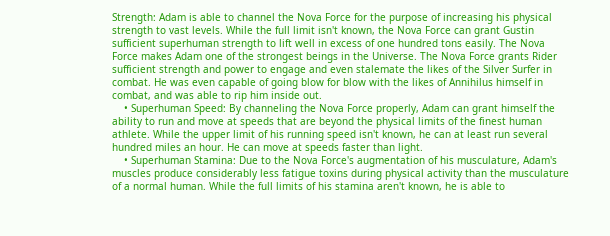Strength: Adam is able to channel the Nova Force for the purpose of increasing his physical strength to vast levels. While the full limit isn't known, the Nova Force can grant Gustin sufficient superhuman strength to lift well in excess of one hundred tons easily. The Nova Force makes Adam one of the strongest beings in the Universe. The Nova Force grants Rider sufficient strength and power to engage and even stalemate the likes of the Silver Surfer in combat. He was even capable of going blow for blow with the likes of Annihilus himself in combat, and was able to rip him inside out.
    • Superhuman Speed: By channeling the Nova Force properly, Adam can grant himself the ability to run and move at speeds that are beyond the physical limits of the finest human athlete. While the upper limit of his running speed isn't known, he can at least run several hundred miles an hour. He can move at speeds faster than light.
    • Superhuman Stamina: Due to the Nova Force's augmentation of his musculature, Adam's muscles produce considerably less fatigue toxins during physical activity than the musculature of a normal human. While the full limits of his stamina aren't known, he is able to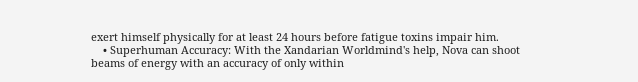exert himself physically for at least 24 hours before fatigue toxins impair him.
    • Superhuman Accuracy: With the Xandarian Worldmind's help, Nova can shoot beams of energy with an accuracy of only within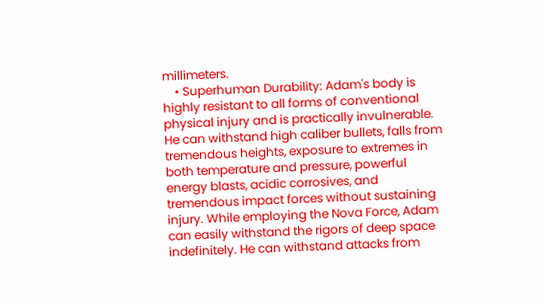millimeters.
    • Superhuman Durability: Adam's body is highly resistant to all forms of conventional physical injury and is practically invulnerable. He can withstand high caliber bullets, falls from tremendous heights, exposure to extremes in both temperature and pressure, powerful energy blasts, acidic corrosives, and tremendous impact forces without sustaining injury. While employing the Nova Force, Adam can easily withstand the rigors of deep space indefinitely. He can withstand attacks from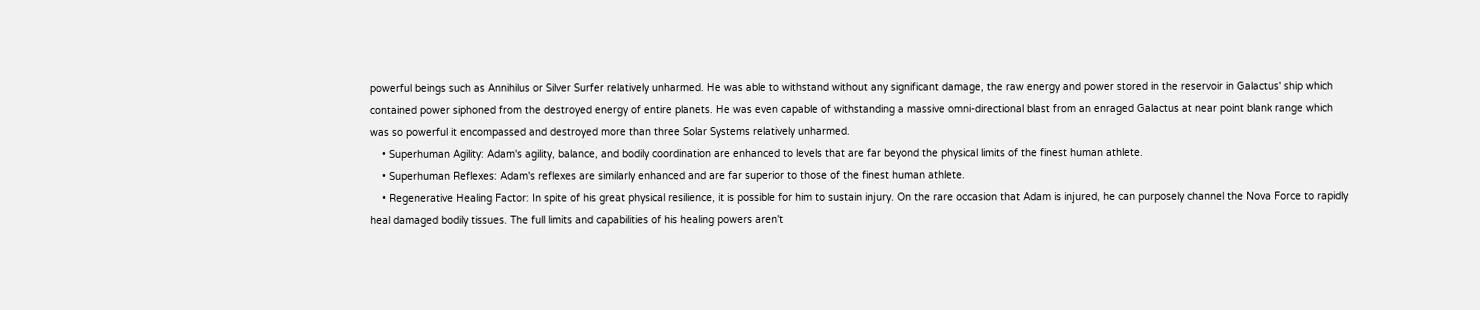powerful beings such as Annihilus or Silver Surfer relatively unharmed. He was able to withstand without any significant damage, the raw energy and power stored in the reservoir in Galactus' ship which contained power siphoned from the destroyed energy of entire planets. He was even capable of withstanding a massive omni-directional blast from an enraged Galactus at near point blank range which was so powerful it encompassed and destroyed more than three Solar Systems relatively unharmed.
    • Superhuman Agility: Adam's agility, balance, and bodily coordination are enhanced to levels that are far beyond the physical limits of the finest human athlete.
    • Superhuman Reflexes: Adam's reflexes are similarly enhanced and are far superior to those of the finest human athlete.
    • Regenerative Healing Factor: In spite of his great physical resilience, it is possible for him to sustain injury. On the rare occasion that Adam is injured, he can purposely channel the Nova Force to rapidly heal damaged bodily tissues. The full limits and capabilities of his healing powers aren't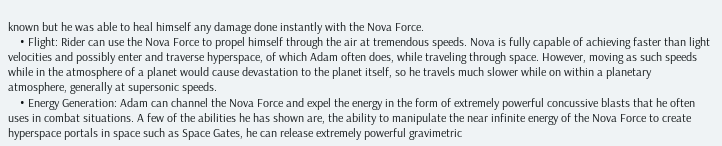known but he was able to heal himself any damage done instantly with the Nova Force.
    • Flight: Rider can use the Nova Force to propel himself through the air at tremendous speeds. Nova is fully capable of achieving faster than light velocities and possibly enter and traverse hyperspace, of which Adam often does, while traveling through space. However, moving as such speeds while in the atmosphere of a planet would cause devastation to the planet itself, so he travels much slower while on within a planetary atmosphere, generally at supersonic speeds.
    • Energy Generation: Adam can channel the Nova Force and expel the energy in the form of extremely powerful concussive blasts that he often uses in combat situations. A few of the abilities he has shown are, the ability to manipulate the near infinite energy of the Nova Force to create hyperspace portals in space such as Space Gates, he can release extremely powerful gravimetric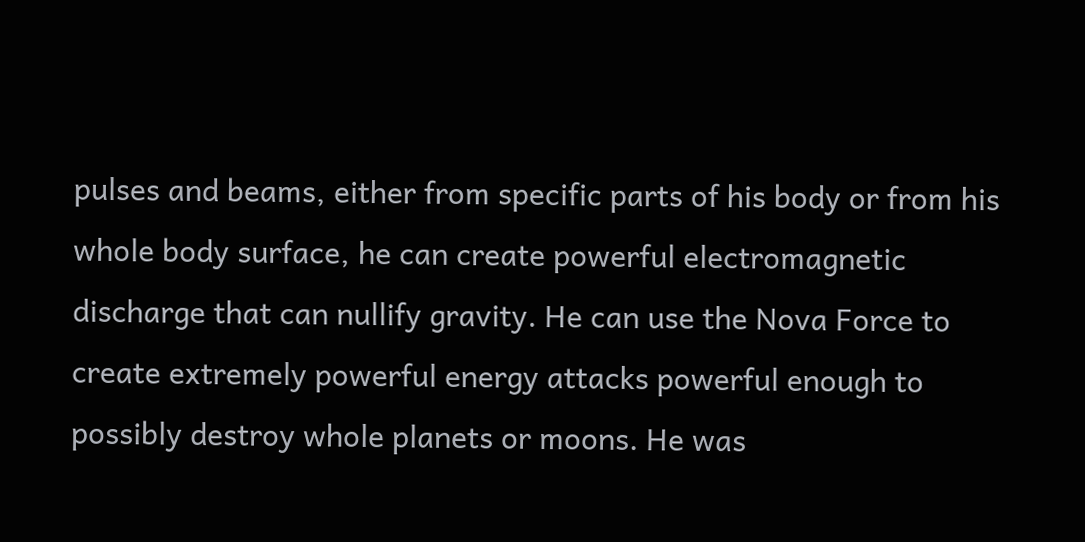pulses and beams, either from specific parts of his body or from his whole body surface, he can create powerful electromagnetic discharge that can nullify gravity. He can use the Nova Force to create extremely powerful energy attacks powerful enough to possibly destroy whole planets or moons. He was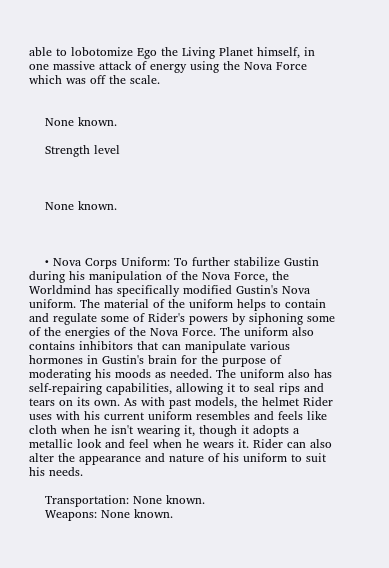able to lobotomize Ego the Living Planet himself, in one massive attack of energy using the Nova Force which was off the scale.


    None known.

    Strength level



    None known.



    • Nova Corps Uniform: To further stabilize Gustin during his manipulation of the Nova Force, the Worldmind has specifically modified Gustin's Nova uniform. The material of the uniform helps to contain and regulate some of Rider's powers by siphoning some of the energies of the Nova Force. The uniform also contains inhibitors that can manipulate various hormones in Gustin's brain for the purpose of moderating his moods as needed. The uniform also has self-repairing capabilities, allowing it to seal rips and tears on its own. As with past models, the helmet Rider uses with his current uniform resembles and feels like cloth when he isn't wearing it, though it adopts a metallic look and feel when he wears it. Rider can also alter the appearance and nature of his uniform to suit his needs.

    Transportation: None known.
    Weapons: None known.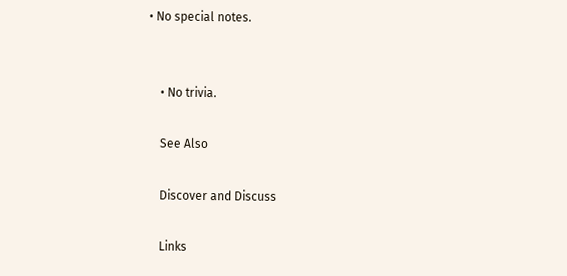• No special notes.


    • No trivia.

    See Also

    Discover and Discuss

    Links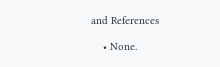and References

    • None.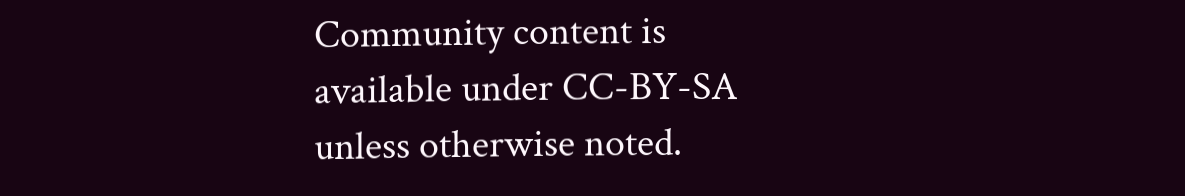Community content is available under CC-BY-SA unless otherwise noted.